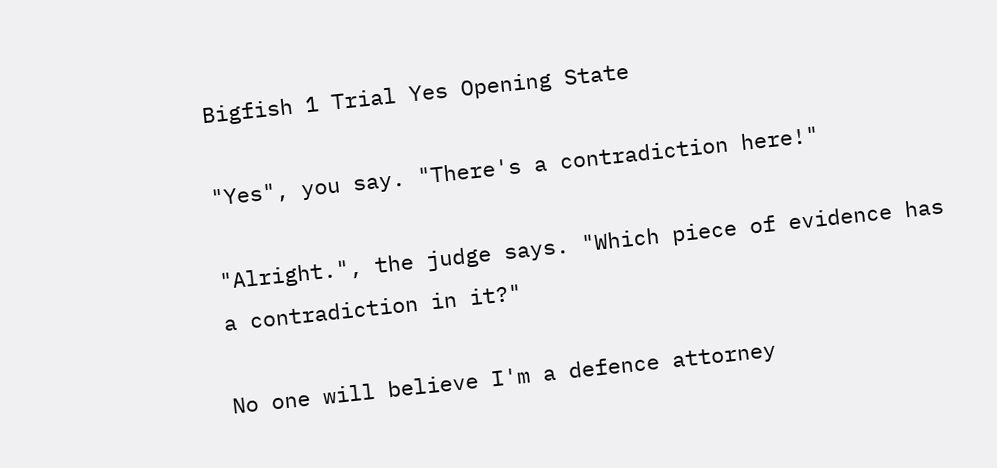Bigfish 1 Trial Yes Opening State

"Yes", you say. "There's a contradiction here!"

"Alright.", the judge says. "Which piece of evidence has a contradiction in it?"

No one will believe I'm a defence attorney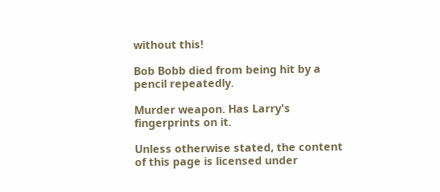without this!

Bob Bobb died from being hit by a pencil repeatedly.

Murder weapon. Has Larry's fingerprints on it.

Unless otherwise stated, the content of this page is licensed under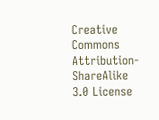Creative Commons Attribution-ShareAlike 3.0 License